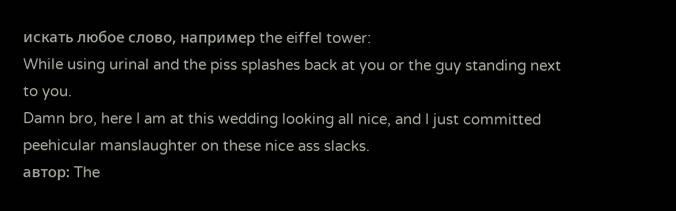искать любое слово, например the eiffel tower:
While using urinal and the piss splashes back at you or the guy standing next to you.
Damn bro, here I am at this wedding looking all nice, and I just committed peehicular manslaughter on these nice ass slacks.
автор: The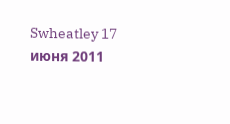Swheatley 17 июня 2011